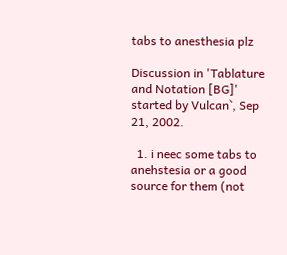tabs to anesthesia plz

Discussion in 'Tablature and Notation [BG]' started by Vulcan`, Sep 21, 2002.

  1. i neec some tabs to anehstesia or a good source for them (not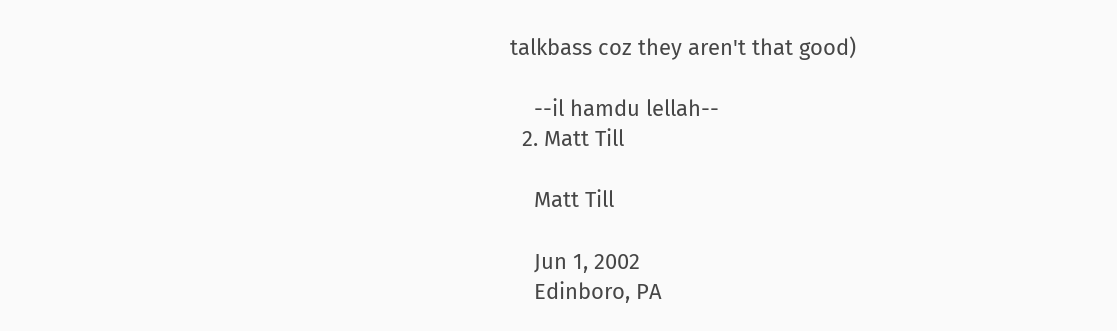talkbass coz they aren't that good)

    --il hamdu lellah--
  2. Matt Till

    Matt Till

    Jun 1, 2002
    Edinboro, PA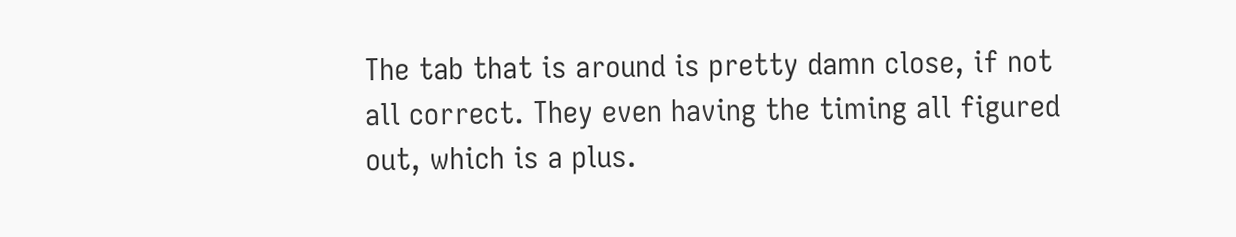The tab that is around is pretty damn close, if not all correct. They even having the timing all figured out, which is a plus.